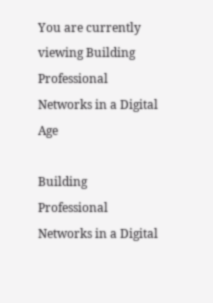You are currently viewing Building Professional Networks in a Digital Age

Building Professional Networks in a Digital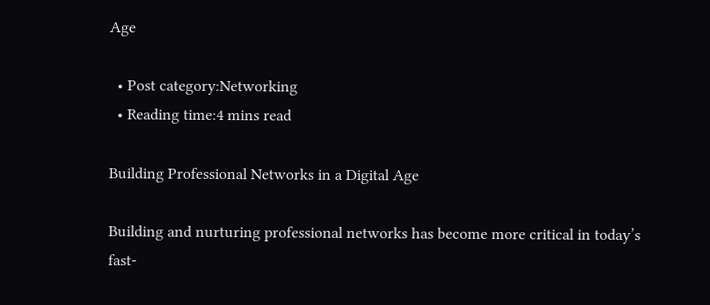Age

  • Post category:Networking
  • Reading time:4 mins read

Building Professional Networks in a Digital Age

Building and nurturing professional networks has become more critical in today’s fast-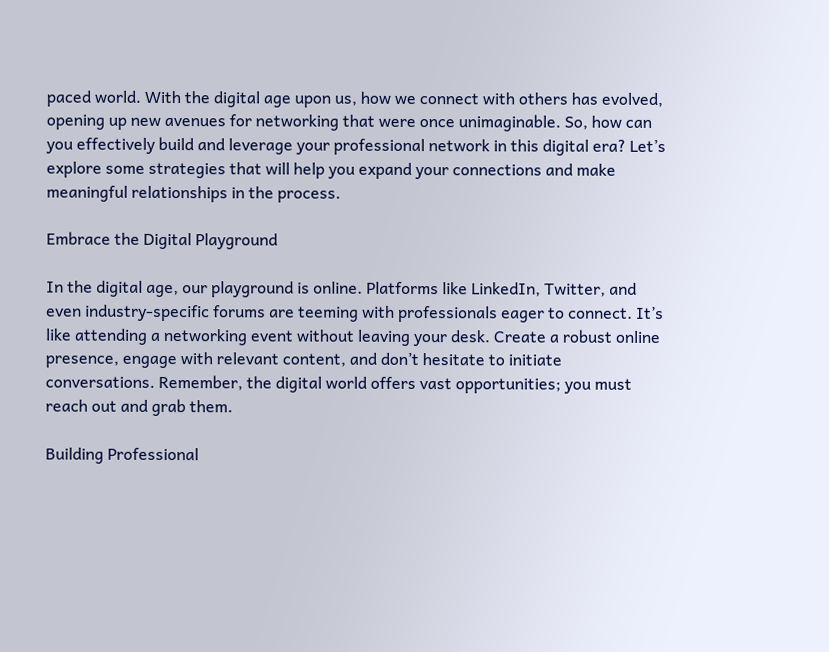paced world. With the digital age upon us, how we connect with others has evolved, opening up new avenues for networking that were once unimaginable. So, how can you effectively build and leverage your professional network in this digital era? Let’s explore some strategies that will help you expand your connections and make meaningful relationships in the process.

Embrace the Digital Playground

In the digital age, our playground is online. Platforms like LinkedIn, Twitter, and even industry-specific forums are teeming with professionals eager to connect. It’s like attending a networking event without leaving your desk. Create a robust online presence, engage with relevant content, and don’t hesitate to initiate conversations. Remember, the digital world offers vast opportunities; you must reach out and grab them.

Building Professional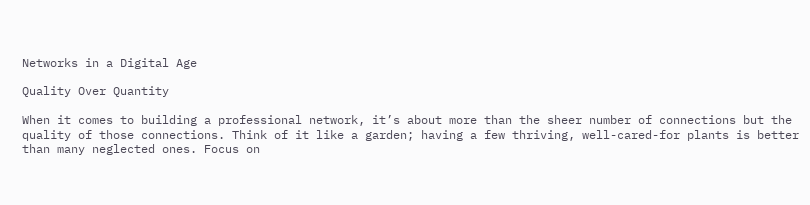Networks in a Digital Age

Quality Over Quantity

When it comes to building a professional network, it’s about more than the sheer number of connections but the quality of those connections. Think of it like a garden; having a few thriving, well-cared-for plants is better than many neglected ones. Focus on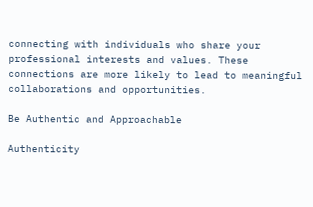connecting with individuals who share your professional interests and values. These connections are more likely to lead to meaningful collaborations and opportunities.

Be Authentic and Approachable

Authenticity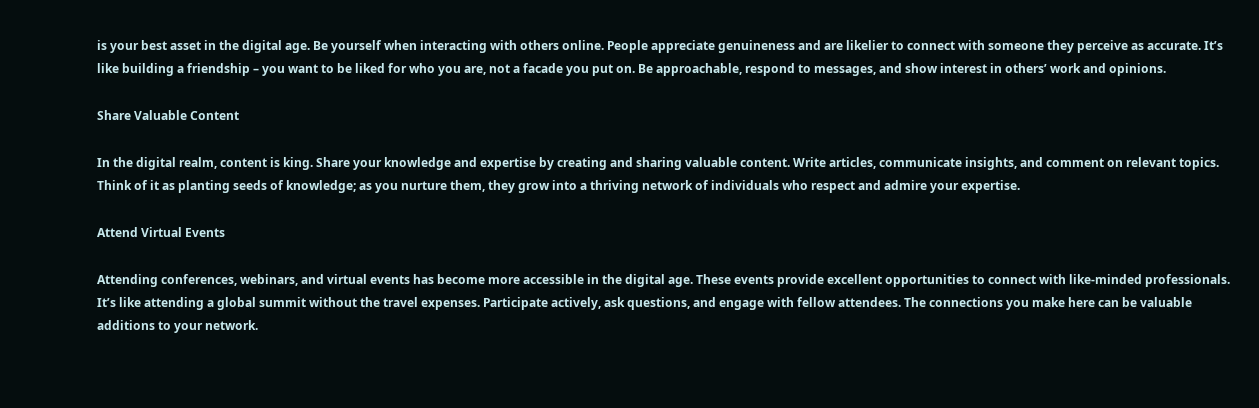is your best asset in the digital age. Be yourself when interacting with others online. People appreciate genuineness and are likelier to connect with someone they perceive as accurate. It’s like building a friendship – you want to be liked for who you are, not a facade you put on. Be approachable, respond to messages, and show interest in others’ work and opinions.

Share Valuable Content

In the digital realm, content is king. Share your knowledge and expertise by creating and sharing valuable content. Write articles, communicate insights, and comment on relevant topics. Think of it as planting seeds of knowledge; as you nurture them, they grow into a thriving network of individuals who respect and admire your expertise.

Attend Virtual Events

Attending conferences, webinars, and virtual events has become more accessible in the digital age. These events provide excellent opportunities to connect with like-minded professionals. It’s like attending a global summit without the travel expenses. Participate actively, ask questions, and engage with fellow attendees. The connections you make here can be valuable additions to your network.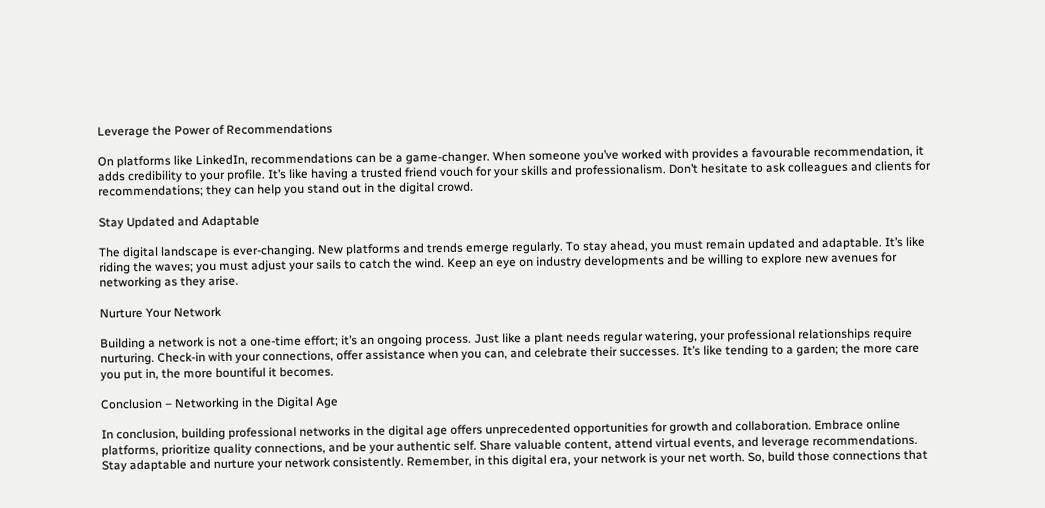Leverage the Power of Recommendations

On platforms like LinkedIn, recommendations can be a game-changer. When someone you’ve worked with provides a favourable recommendation, it adds credibility to your profile. It’s like having a trusted friend vouch for your skills and professionalism. Don’t hesitate to ask colleagues and clients for recommendations; they can help you stand out in the digital crowd.

Stay Updated and Adaptable

The digital landscape is ever-changing. New platforms and trends emerge regularly. To stay ahead, you must remain updated and adaptable. It’s like riding the waves; you must adjust your sails to catch the wind. Keep an eye on industry developments and be willing to explore new avenues for networking as they arise.

Nurture Your Network

Building a network is not a one-time effort; it’s an ongoing process. Just like a plant needs regular watering, your professional relationships require nurturing. Check-in with your connections, offer assistance when you can, and celebrate their successes. It’s like tending to a garden; the more care you put in, the more bountiful it becomes.

Conclusion – Networking in the Digital Age

In conclusion, building professional networks in the digital age offers unprecedented opportunities for growth and collaboration. Embrace online platforms, prioritize quality connections, and be your authentic self. Share valuable content, attend virtual events, and leverage recommendations. Stay adaptable and nurture your network consistently. Remember, in this digital era, your network is your net worth. So, build those connections that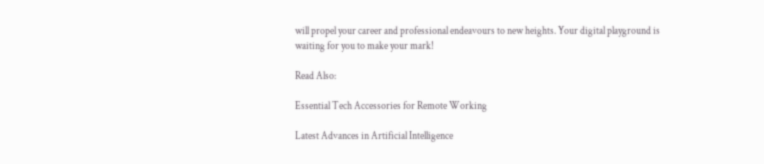will propel your career and professional endeavours to new heights. Your digital playground is waiting for you to make your mark!

Read Also:

Essential Tech Accessories for Remote Working

Latest Advances in Artificial Intelligence